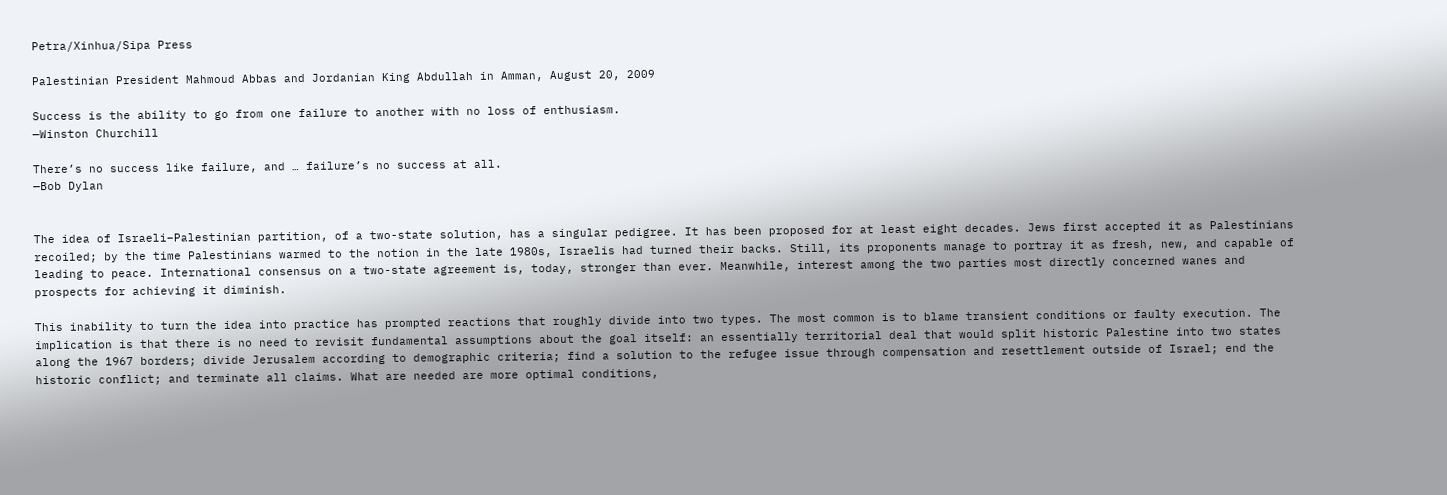Petra/Xinhua/Sipa Press

Palestinian President Mahmoud Abbas and Jordanian King Abdullah in Amman, August 20, 2009

Success is the ability to go from one failure to another with no loss of enthusiasm.
—Winston Churchill

There’s no success like failure, and … failure’s no success at all.
—Bob Dylan


The idea of Israeli–Palestinian partition, of a two-state solution, has a singular pedigree. It has been proposed for at least eight decades. Jews first accepted it as Palestinians recoiled; by the time Palestinians warmed to the notion in the late 1980s, Israelis had turned their backs. Still, its proponents manage to portray it as fresh, new, and capable of leading to peace. International consensus on a two-state agreement is, today, stronger than ever. Meanwhile, interest among the two parties most directly concerned wanes and prospects for achieving it diminish.

This inability to turn the idea into practice has prompted reactions that roughly divide into two types. The most common is to blame transient conditions or faulty execution. The implication is that there is no need to revisit fundamental assumptions about the goal itself: an essentially territorial deal that would split historic Palestine into two states along the 1967 borders; divide Jerusalem according to demographic criteria; find a solution to the refugee issue through compensation and resettlement outside of Israel; end the historic conflict; and terminate all claims. What are needed are more optimal conditions,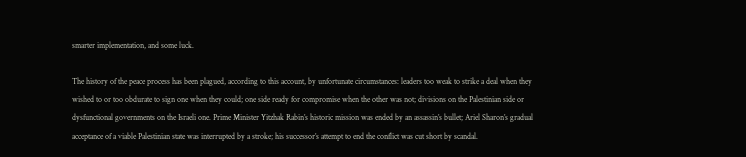smarter implementation, and some luck.

The history of the peace process has been plagued, according to this account, by unfortunate circumstances: leaders too weak to strike a deal when they wished to or too obdurate to sign one when they could; one side ready for compromise when the other was not; divisions on the Palestinian side or dysfunctional governments on the Israeli one. Prime Minister Yitzhak Rabin’s historic mission was ended by an assassin’s bullet; Ariel Sharon’s gradual acceptance of a viable Palestinian state was interrupted by a stroke; his successor’s attempt to end the conflict was cut short by scandal.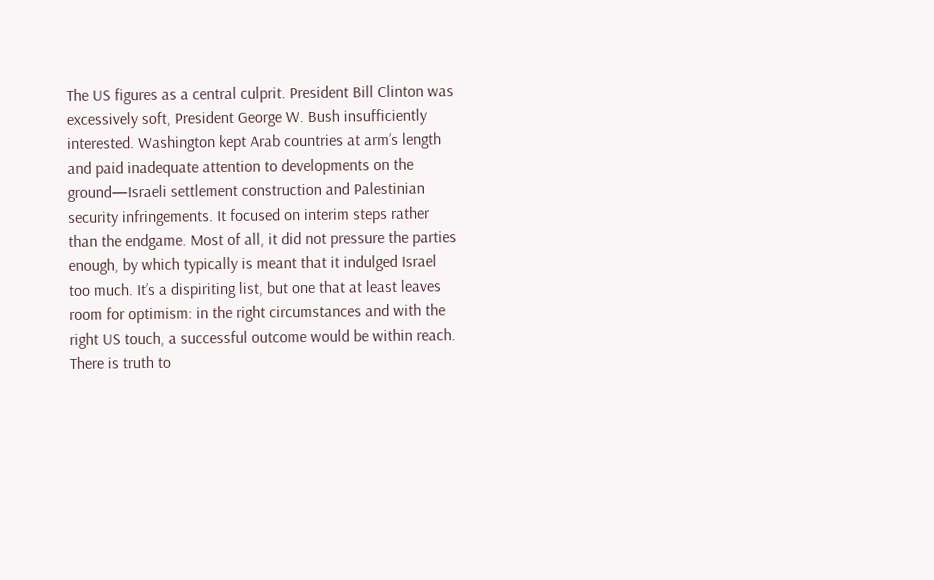The US figures as a central culprit. President Bill Clinton was excessively soft, President George W. Bush insufficiently interested. Washington kept Arab countries at arm’s length and paid inadequate attention to developments on the ground—Israeli settlement construction and Palestinian security infringements. It focused on interim steps rather than the endgame. Most of all, it did not pressure the parties enough, by which typically is meant that it indulged Israel too much. It’s a dispiriting list, but one that at least leaves room for optimism: in the right circumstances and with the right US touch, a successful outcome would be within reach. There is truth to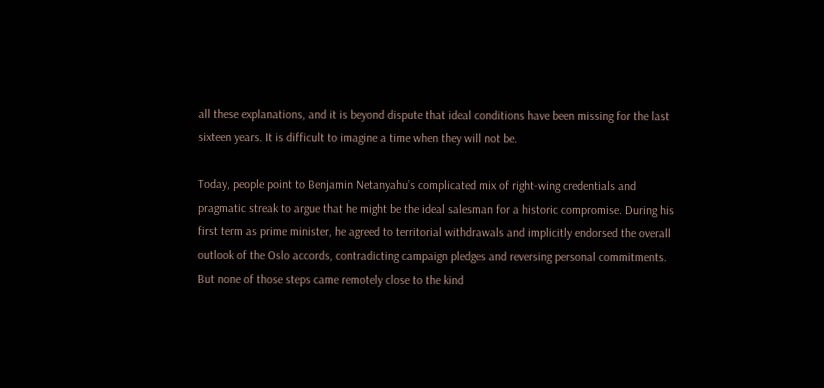all these explanations, and it is beyond dispute that ideal conditions have been missing for the last sixteen years. It is difficult to imagine a time when they will not be.

Today, people point to Benjamin Netanyahu’s complicated mix of right-wing credentials and pragmatic streak to argue that he might be the ideal salesman for a historic compromise. During his first term as prime minister, he agreed to territorial withdrawals and implicitly endorsed the overall outlook of the Oslo accords, contradicting campaign pledges and reversing personal commitments. But none of those steps came remotely close to the kind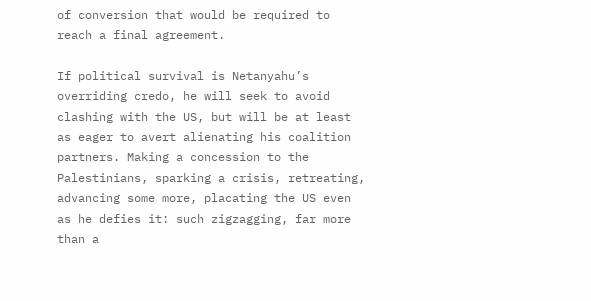of conversion that would be required to reach a final agreement.

If political survival is Netanyahu’s overriding credo, he will seek to avoid clashing with the US, but will be at least as eager to avert alienating his coalition partners. Making a concession to the Palestinians, sparking a crisis, retreating, advancing some more, placating the US even as he defies it: such zigzagging, far more than a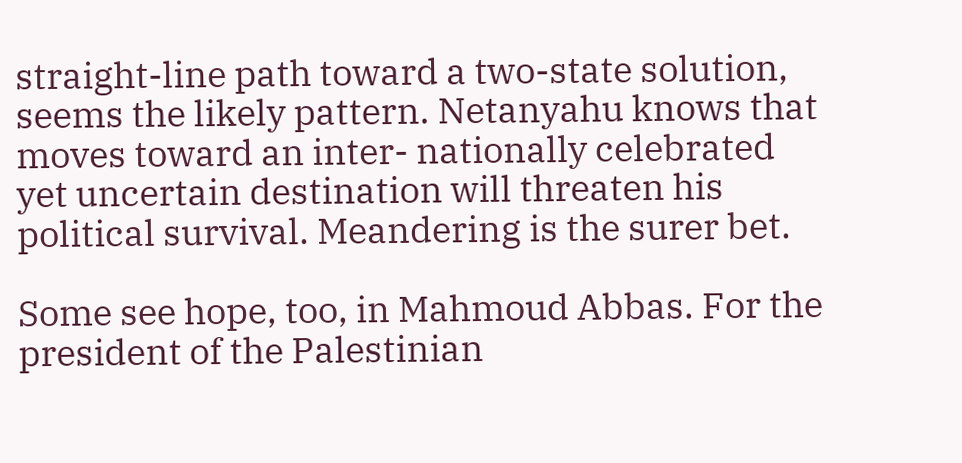straight-line path toward a two-state solution, seems the likely pattern. Netanyahu knows that moves toward an inter- nationally celebrated yet uncertain destination will threaten his political survival. Meandering is the surer bet.

Some see hope, too, in Mahmoud Abbas. For the president of the Palestinian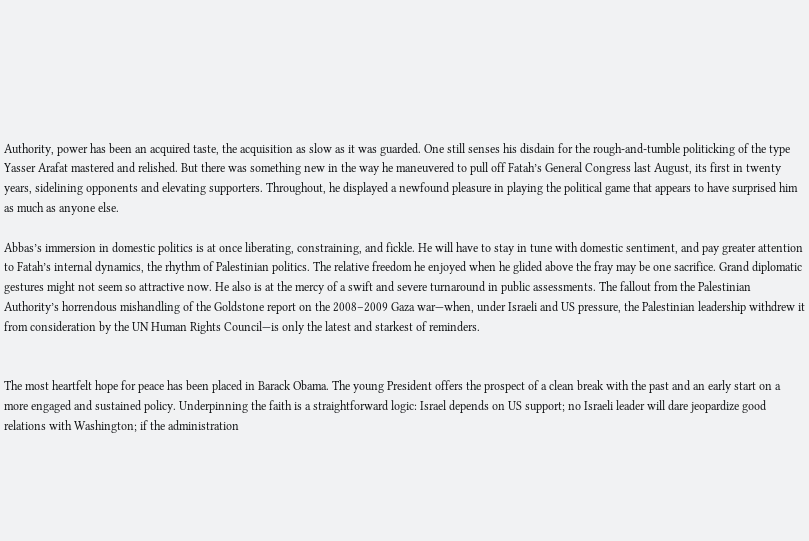Authority, power has been an acquired taste, the acquisition as slow as it was guarded. One still senses his disdain for the rough-and-tumble politicking of the type Yasser Arafat mastered and relished. But there was something new in the way he maneuvered to pull off Fatah’s General Congress last August, its first in twenty years, sidelining opponents and elevating supporters. Throughout, he displayed a newfound pleasure in playing the political game that appears to have surprised him as much as anyone else.

Abbas’s immersion in domestic politics is at once liberating, constraining, and fickle. He will have to stay in tune with domestic sentiment, and pay greater attention to Fatah’s internal dynamics, the rhythm of Palestinian politics. The relative freedom he enjoyed when he glided above the fray may be one sacrifice. Grand diplomatic gestures might not seem so attractive now. He also is at the mercy of a swift and severe turnaround in public assessments. The fallout from the Palestinian Authority’s horrendous mishandling of the Goldstone report on the 2008–2009 Gaza war—when, under Israeli and US pressure, the Palestinian leadership withdrew it from consideration by the UN Human Rights Council—is only the latest and starkest of reminders.


The most heartfelt hope for peace has been placed in Barack Obama. The young President offers the prospect of a clean break with the past and an early start on a more engaged and sustained policy. Underpinning the faith is a straightforward logic: Israel depends on US support; no Israeli leader will dare jeopardize good relations with Washington; if the administration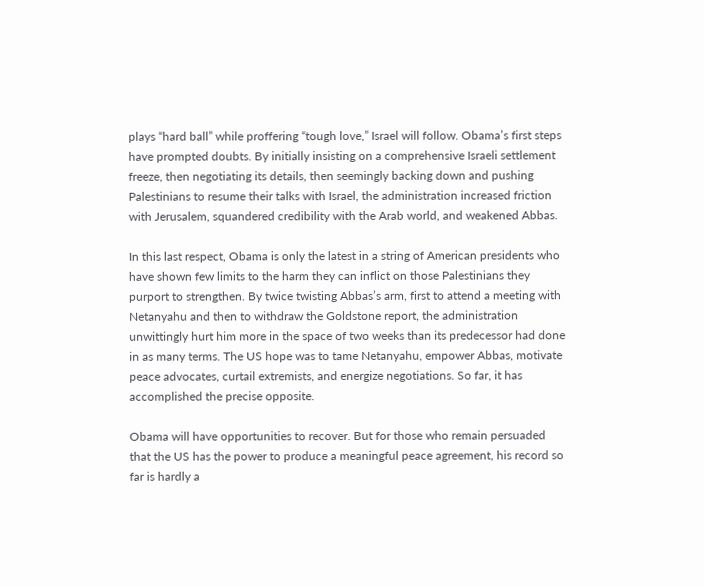plays “hard ball” while proffering “tough love,” Israel will follow. Obama’s first steps have prompted doubts. By initially insisting on a comprehensive Israeli settlement freeze, then negotiating its details, then seemingly backing down and pushing Palestinians to resume their talks with Israel, the administration increased friction with Jerusalem, squandered credibility with the Arab world, and weakened Abbas.

In this last respect, Obama is only the latest in a string of American presidents who have shown few limits to the harm they can inflict on those Palestinians they purport to strengthen. By twice twisting Abbas’s arm, first to attend a meeting with Netanyahu and then to withdraw the Goldstone report, the administration unwittingly hurt him more in the space of two weeks than its predecessor had done in as many terms. The US hope was to tame Netanyahu, empower Abbas, motivate peace advocates, curtail extremists, and energize negotiations. So far, it has accomplished the precise opposite.

Obama will have opportunities to recover. But for those who remain persuaded that the US has the power to produce a meaningful peace agreement, his record so far is hardly a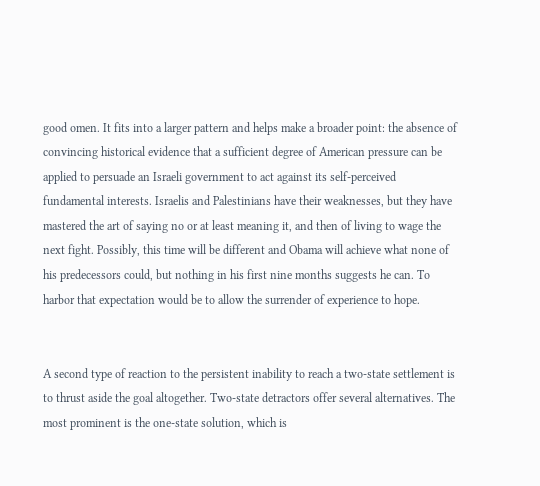good omen. It fits into a larger pattern and helps make a broader point: the absence of convincing historical evidence that a sufficient degree of American pressure can be applied to persuade an Israeli government to act against its self-perceived fundamental interests. Israelis and Palestinians have their weaknesses, but they have mastered the art of saying no or at least meaning it, and then of living to wage the next fight. Possibly, this time will be different and Obama will achieve what none of his predecessors could, but nothing in his first nine months suggests he can. To harbor that expectation would be to allow the surrender of experience to hope.


A second type of reaction to the persistent inability to reach a two-state settlement is to thrust aside the goal altogether. Two-state detractors offer several alternatives. The most prominent is the one-state solution, which is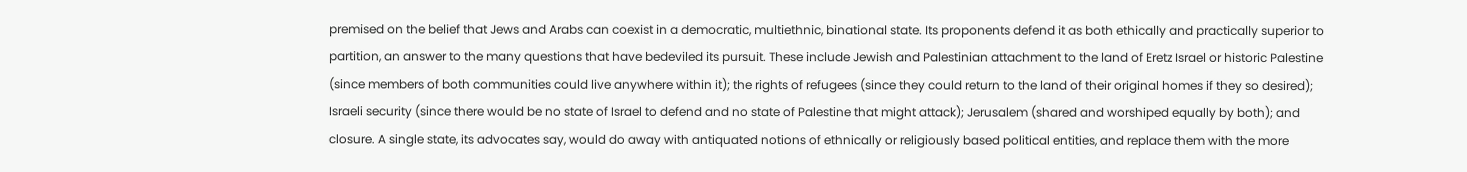premised on the belief that Jews and Arabs can coexist in a democratic, multiethnic, binational state. Its proponents defend it as both ethically and practically superior to partition, an answer to the many questions that have bedeviled its pursuit. These include Jewish and Palestinian attachment to the land of Eretz Israel or historic Palestine (since members of both communities could live anywhere within it); the rights of refugees (since they could return to the land of their original homes if they so desired); Israeli security (since there would be no state of Israel to defend and no state of Palestine that might attack); Jerusalem (shared and worshiped equally by both); and closure. A single state, its advocates say, would do away with antiquated notions of ethnically or religiously based political entities, and replace them with the more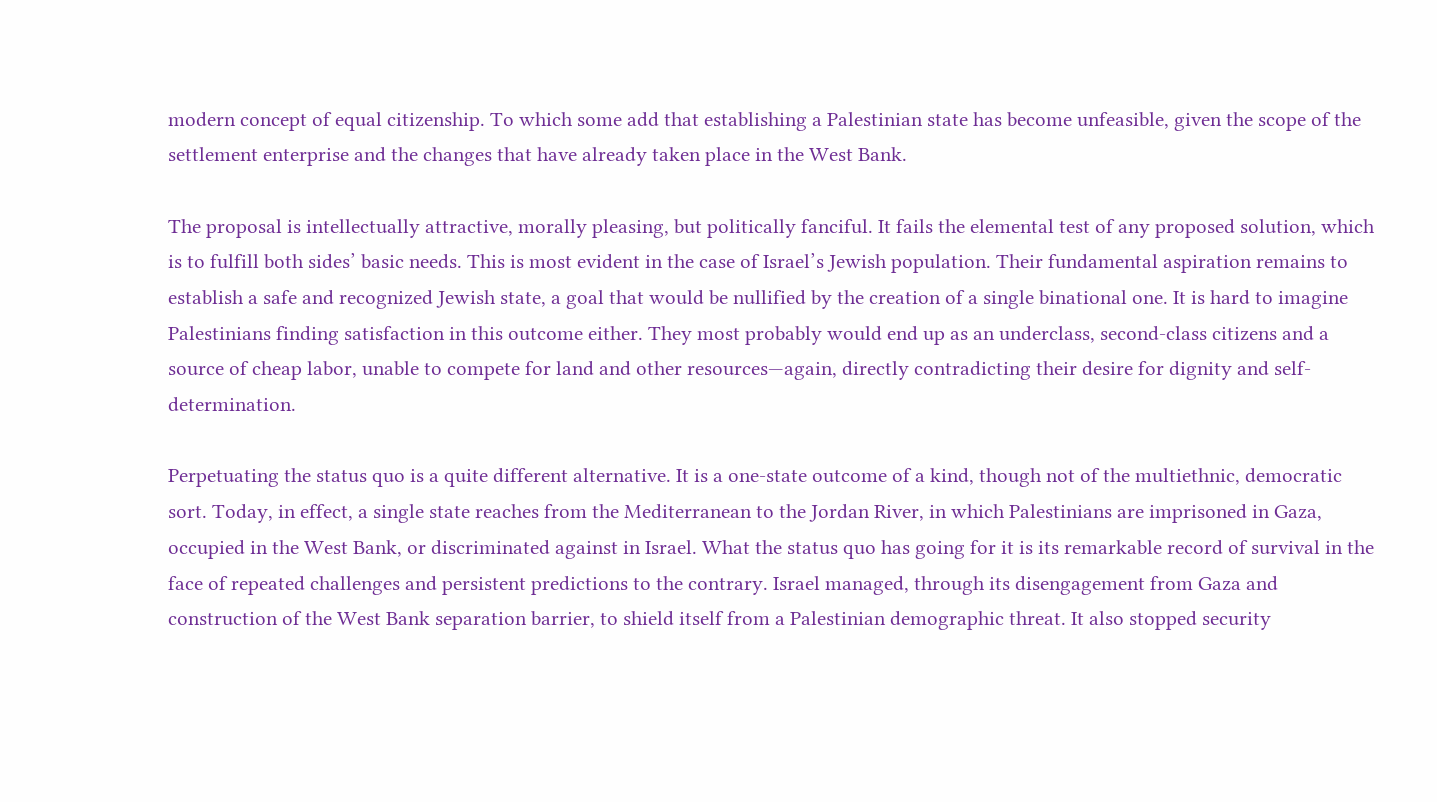modern concept of equal citizenship. To which some add that establishing a Palestinian state has become unfeasible, given the scope of the settlement enterprise and the changes that have already taken place in the West Bank.

The proposal is intellectually attractive, morally pleasing, but politically fanciful. It fails the elemental test of any proposed solution, which is to fulfill both sides’ basic needs. This is most evident in the case of Israel’s Jewish population. Their fundamental aspiration remains to establish a safe and recognized Jewish state, a goal that would be nullified by the creation of a single binational one. It is hard to imagine Palestinians finding satisfaction in this outcome either. They most probably would end up as an underclass, second-class citizens and a source of cheap labor, unable to compete for land and other resources—again, directly contradicting their desire for dignity and self-determination.

Perpetuating the status quo is a quite different alternative. It is a one-state outcome of a kind, though not of the multiethnic, democratic sort. Today, in effect, a single state reaches from the Mediterranean to the Jordan River, in which Palestinians are imprisoned in Gaza, occupied in the West Bank, or discriminated against in Israel. What the status quo has going for it is its remarkable record of survival in the face of repeated challenges and persistent predictions to the contrary. Israel managed, through its disengagement from Gaza and construction of the West Bank separation barrier, to shield itself from a Palestinian demographic threat. It also stopped security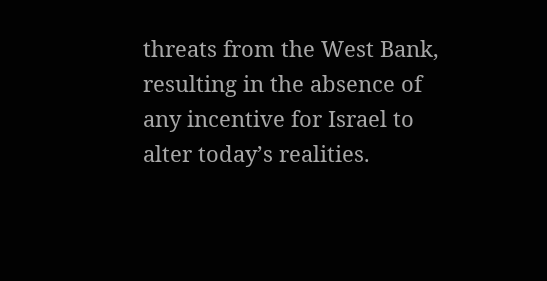threats from the West Bank, resulting in the absence of any incentive for Israel to alter today’s realities.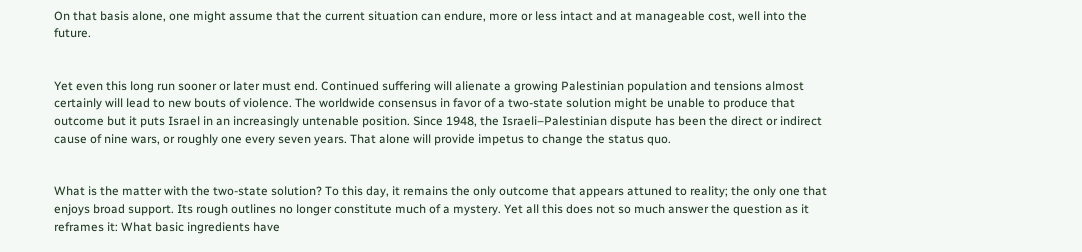On that basis alone, one might assume that the current situation can endure, more or less intact and at manageable cost, well into the future.


Yet even this long run sooner or later must end. Continued suffering will alienate a growing Palestinian population and tensions almost certainly will lead to new bouts of violence. The worldwide consensus in favor of a two-state solution might be unable to produce that outcome but it puts Israel in an increasingly untenable position. Since 1948, the Israeli–Palestinian dispute has been the direct or indirect cause of nine wars, or roughly one every seven years. That alone will provide impetus to change the status quo.


What is the matter with the two-state solution? To this day, it remains the only outcome that appears attuned to reality; the only one that enjoys broad support. Its rough outlines no longer constitute much of a mystery. Yet all this does not so much answer the question as it reframes it: What basic ingredients have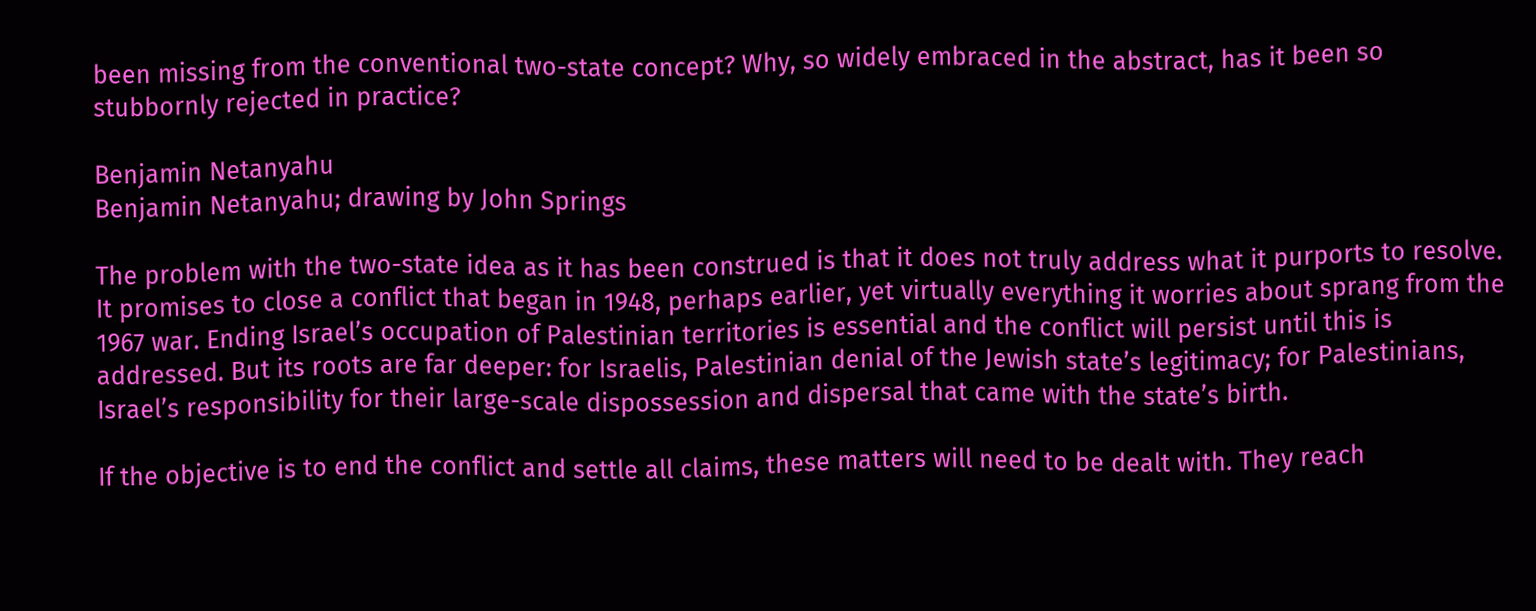been missing from the conventional two-state concept? Why, so widely embraced in the abstract, has it been so stubbornly rejected in practice?

Benjamin Netanyahu
Benjamin Netanyahu; drawing by John Springs

The problem with the two-state idea as it has been construed is that it does not truly address what it purports to resolve. It promises to close a conflict that began in 1948, perhaps earlier, yet virtually everything it worries about sprang from the 1967 war. Ending Israel’s occupation of Palestinian territories is essential and the conflict will persist until this is addressed. But its roots are far deeper: for Israelis, Palestinian denial of the Jewish state’s legitimacy; for Palestinians, Israel’s responsibility for their large-scale dispossession and dispersal that came with the state’s birth.

If the objective is to end the conflict and settle all claims, these matters will need to be dealt with. They reach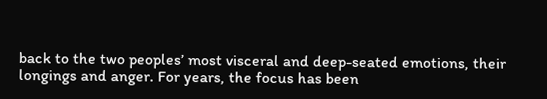back to the two peoples’ most visceral and deep-seated emotions, their longings and anger. For years, the focus has been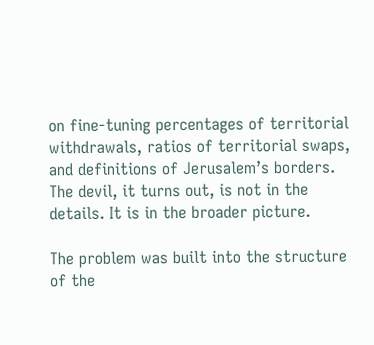on fine-tuning percentages of territorial withdrawals, ratios of territorial swaps, and definitions of Jerusalem’s borders. The devil, it turns out, is not in the details. It is in the broader picture.

The problem was built into the structure of the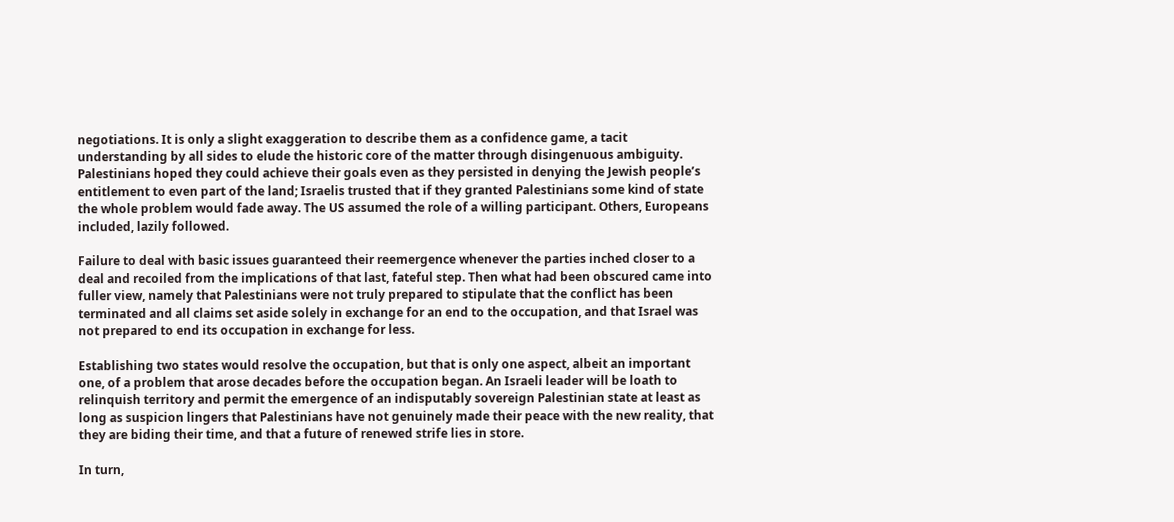negotiations. It is only a slight exaggeration to describe them as a confidence game, a tacit understanding by all sides to elude the historic core of the matter through disingenuous ambiguity. Palestinians hoped they could achieve their goals even as they persisted in denying the Jewish people’s entitlement to even part of the land; Israelis trusted that if they granted Palestinians some kind of state the whole problem would fade away. The US assumed the role of a willing participant. Others, Europeans included, lazily followed.

Failure to deal with basic issues guaranteed their reemergence whenever the parties inched closer to a deal and recoiled from the implications of that last, fateful step. Then what had been obscured came into fuller view, namely that Palestinians were not truly prepared to stipulate that the conflict has been terminated and all claims set aside solely in exchange for an end to the occupation, and that Israel was not prepared to end its occupation in exchange for less.

Establishing two states would resolve the occupation, but that is only one aspect, albeit an important one, of a problem that arose decades before the occupation began. An Israeli leader will be loath to relinquish territory and permit the emergence of an indisputably sovereign Palestinian state at least as long as suspicion lingers that Palestinians have not genuinely made their peace with the new reality, that they are biding their time, and that a future of renewed strife lies in store.

In turn,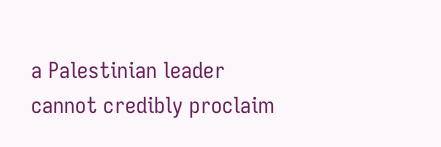a Palestinian leader cannot credibly proclaim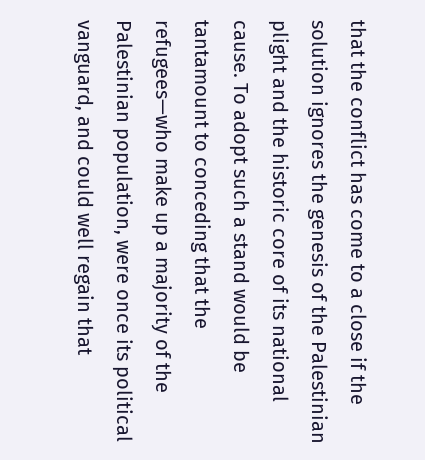that the conflict has come to a close if the solution ignores the genesis of the Palestinian plight and the historic core of its national cause. To adopt such a stand would be tantamount to conceding that the refugees—who make up a majority of the Palestinian population, were once its political vanguard, and could well regain that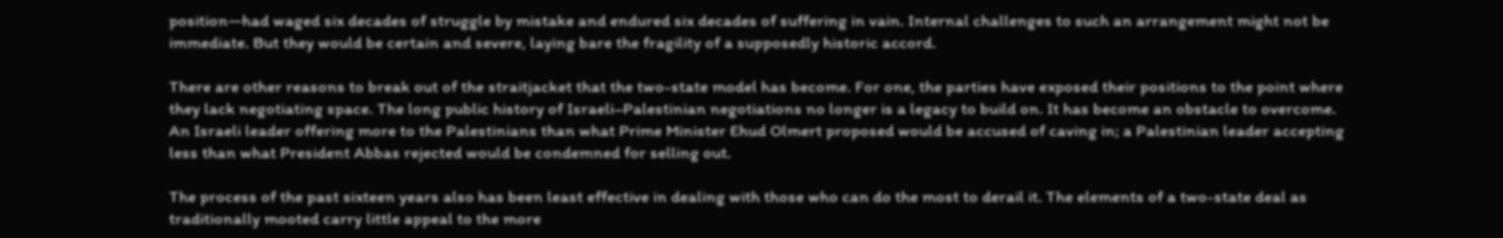position—had waged six decades of struggle by mistake and endured six decades of suffering in vain. Internal challenges to such an arrangement might not be immediate. But they would be certain and severe, laying bare the fragility of a supposedly historic accord.

There are other reasons to break out of the straitjacket that the two-state model has become. For one, the parties have exposed their positions to the point where they lack negotiating space. The long public history of Israeli–Palestinian negotiations no longer is a legacy to build on. It has become an obstacle to overcome. An Israeli leader offering more to the Palestinians than what Prime Minister Ehud Olmert proposed would be accused of caving in; a Palestinian leader accepting less than what President Abbas rejected would be condemned for selling out.

The process of the past sixteen years also has been least effective in dealing with those who can do the most to derail it. The elements of a two-state deal as traditionally mooted carry little appeal to the more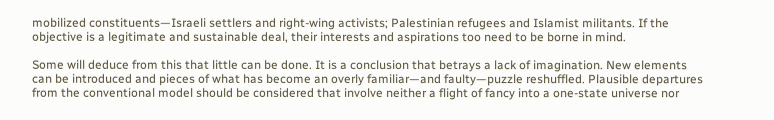mobilized constituents—Israeli settlers and right-wing activists; Palestinian refugees and Islamist militants. If the objective is a legitimate and sustainable deal, their interests and aspirations too need to be borne in mind.

Some will deduce from this that little can be done. It is a conclusion that betrays a lack of imagination. New elements can be introduced and pieces of what has become an overly familiar—and faulty—puzzle reshuffled. Plausible departures from the conventional model should be considered that involve neither a flight of fancy into a one-state universe nor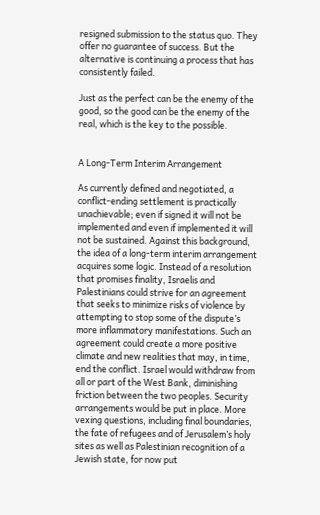resigned submission to the status quo. They offer no guarantee of success. But the alternative is continuing a process that has consistently failed.

Just as the perfect can be the enemy of the good, so the good can be the enemy of the real, which is the key to the possible.


A Long-Term Interim Arrangement

As currently defined and negotiated, a conflict-ending settlement is practically unachievable; even if signed it will not be implemented and even if implemented it will not be sustained. Against this background, the idea of a long-term interim arrangement acquires some logic. Instead of a resolution that promises finality, Israelis and Palestinians could strive for an agreement that seeks to minimize risks of violence by attempting to stop some of the dispute’s more inflammatory manifestations. Such an agreement could create a more positive climate and new realities that may, in time, end the conflict. Israel would withdraw from all or part of the West Bank, diminishing friction between the two peoples. Security arrangements would be put in place. More vexing questions, including final boundaries, the fate of refugees and of Jerusalem’s holy sites as well as Palestinian recognition of a Jewish state, for now put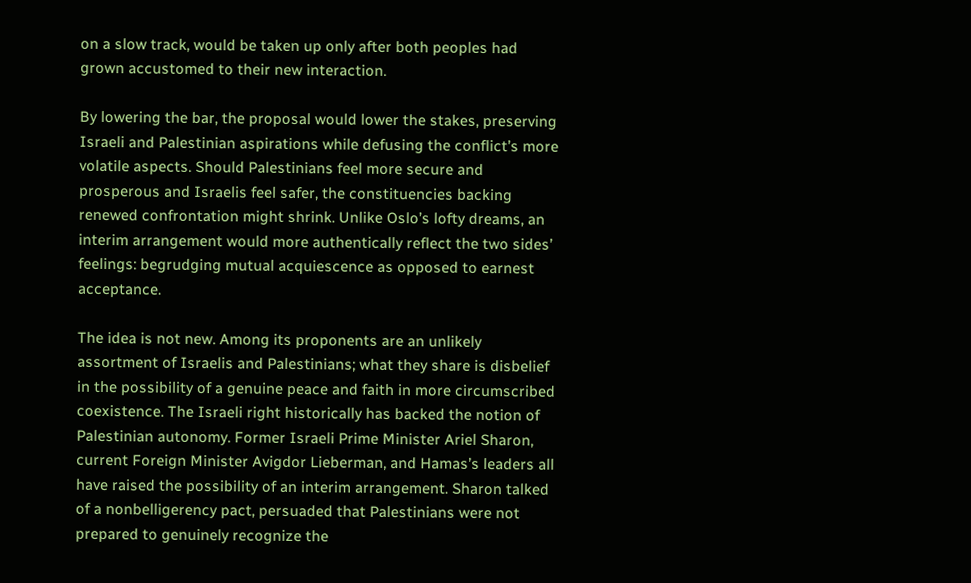on a slow track, would be taken up only after both peoples had grown accustomed to their new interaction.

By lowering the bar, the proposal would lower the stakes, preserving Israeli and Palestinian aspirations while defusing the conflict’s more volatile aspects. Should Palestinians feel more secure and prosperous and Israelis feel safer, the constituencies backing renewed confrontation might shrink. Unlike Oslo’s lofty dreams, an interim arrangement would more authentically reflect the two sides’ feelings: begrudging mutual acquiescence as opposed to earnest acceptance.

The idea is not new. Among its proponents are an unlikely assortment of Israelis and Palestinians; what they share is disbelief in the possibility of a genuine peace and faith in more circumscribed coexistence. The Israeli right historically has backed the notion of Palestinian autonomy. Former Israeli Prime Minister Ariel Sharon, current Foreign Minister Avigdor Lieberman, and Hamas’s leaders all have raised the possibility of an interim arrangement. Sharon talked of a nonbelligerency pact, persuaded that Palestinians were not prepared to genuinely recognize the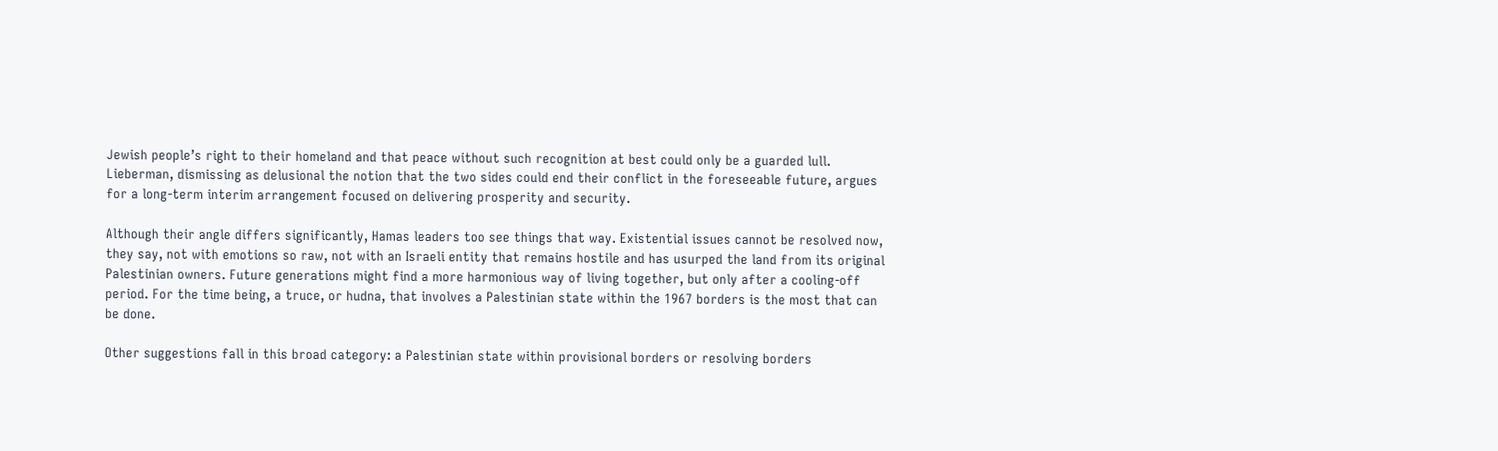Jewish people’s right to their homeland and that peace without such recognition at best could only be a guarded lull. Lieberman, dismissing as delusional the notion that the two sides could end their conflict in the foreseeable future, argues for a long-term interim arrangement focused on delivering prosperity and security.

Although their angle differs significantly, Hamas leaders too see things that way. Existential issues cannot be resolved now, they say, not with emotions so raw, not with an Israeli entity that remains hostile and has usurped the land from its original Palestinian owners. Future generations might find a more harmonious way of living together, but only after a cooling-off period. For the time being, a truce, or hudna, that involves a Palestinian state within the 1967 borders is the most that can be done.

Other suggestions fall in this broad category: a Palestinian state within provisional borders or resolving borders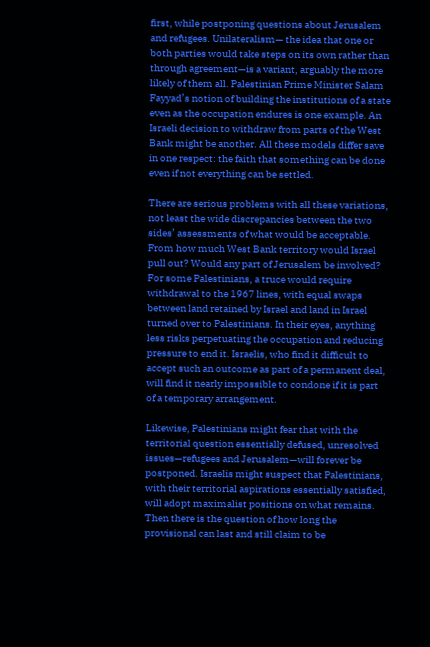first, while postponing questions about Jerusalem and refugees. Unilateralism— the idea that one or both parties would take steps on its own rather than through agreement—is a variant, arguably the more likely of them all. Palestinian Prime Minister Salam Fayyad’s notion of building the institutions of a state even as the occupation endures is one example. An Israeli decision to withdraw from parts of the West Bank might be another. All these models differ save in one respect: the faith that something can be done even if not everything can be settled.

There are serious problems with all these variations, not least the wide discrepancies between the two sides’ assessments of what would be acceptable. From how much West Bank territory would Israel pull out? Would any part of Jerusalem be involved? For some Palestinians, a truce would require withdrawal to the 1967 lines, with equal swaps between land retained by Israel and land in Israel turned over to Palestinians. In their eyes, anything less risks perpetuating the occupation and reducing pressure to end it. Israelis, who find it difficult to accept such an outcome as part of a permanent deal, will find it nearly impossible to condone if it is part of a temporary arrangement.

Likewise, Palestinians might fear that with the territorial question essentially defused, unresolved issues—refugees and Jerusalem—will forever be postponed. Israelis might suspect that Palestinians, with their territorial aspirations essentially satisfied, will adopt maximalist positions on what remains. Then there is the question of how long the provisional can last and still claim to be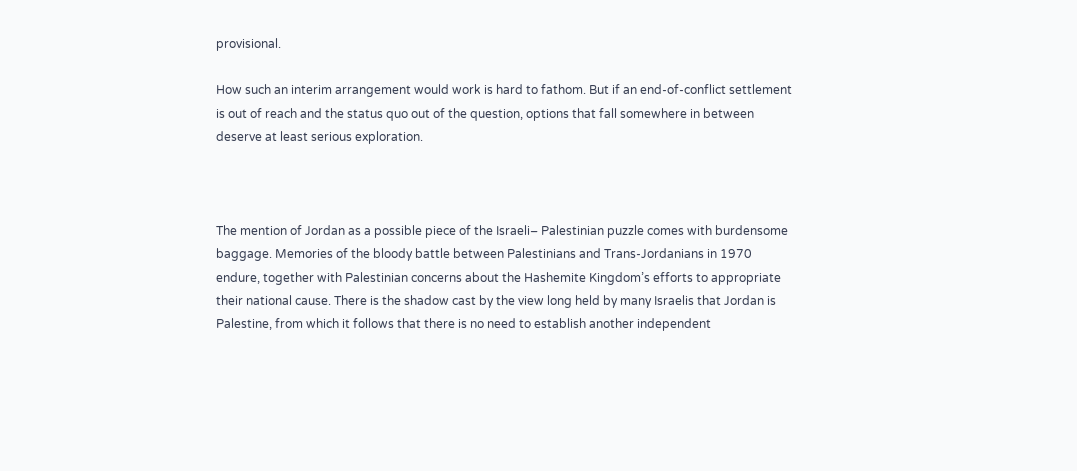provisional.

How such an interim arrangement would work is hard to fathom. But if an end-of-conflict settlement is out of reach and the status quo out of the question, options that fall somewhere in between deserve at least serious exploration.



The mention of Jordan as a possible piece of the Israeli– Palestinian puzzle comes with burdensome baggage. Memories of the bloody battle between Palestinians and Trans-Jordanians in 1970 endure, together with Palestinian concerns about the Hashemite Kingdom’s efforts to appropriate their national cause. There is the shadow cast by the view long held by many Israelis that Jordan is Palestine, from which it follows that there is no need to establish another independent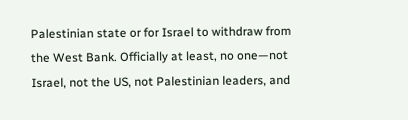Palestinian state or for Israel to withdraw from the West Bank. Officially at least, no one—not Israel, not the US, not Palestinian leaders, and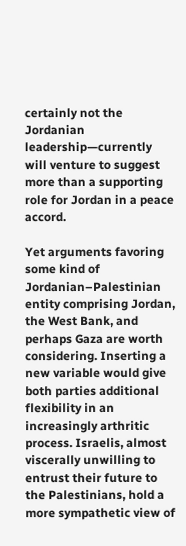certainly not the Jordanian leadership—currently will venture to suggest more than a supporting role for Jordan in a peace accord.

Yet arguments favoring some kind of Jordanian–Palestinian entity comprising Jordan, the West Bank, and perhaps Gaza are worth considering. Inserting a new variable would give both parties additional flexibility in an increasingly arthritic process. Israelis, almost viscerally unwilling to entrust their future to the Palestinians, hold a more sympathetic view of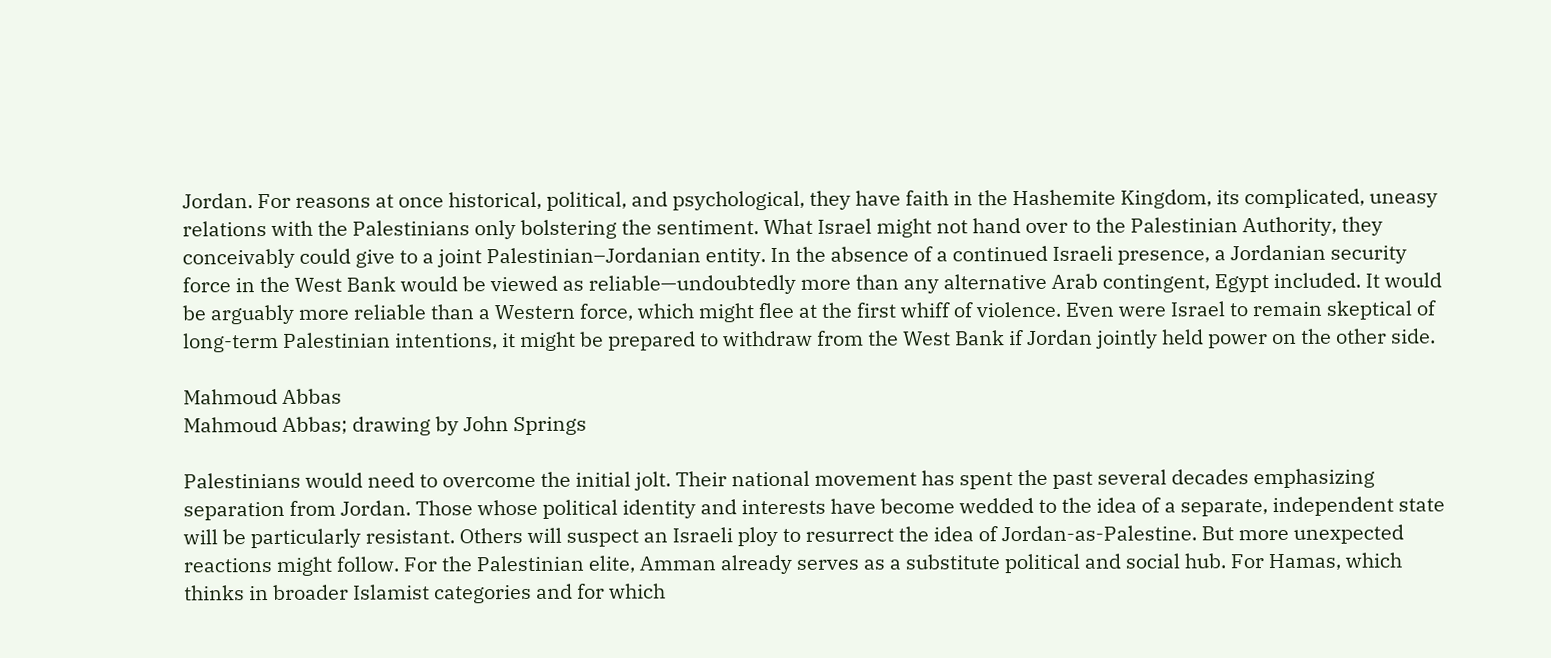Jordan. For reasons at once historical, political, and psychological, they have faith in the Hashemite Kingdom, its complicated, uneasy relations with the Palestinians only bolstering the sentiment. What Israel might not hand over to the Palestinian Authority, they conceivably could give to a joint Palestinian–Jordanian entity. In the absence of a continued Israeli presence, a Jordanian security force in the West Bank would be viewed as reliable—undoubtedly more than any alternative Arab contingent, Egypt included. It would be arguably more reliable than a Western force, which might flee at the first whiff of violence. Even were Israel to remain skeptical of long-term Palestinian intentions, it might be prepared to withdraw from the West Bank if Jordan jointly held power on the other side.

Mahmoud Abbas
Mahmoud Abbas; drawing by John Springs

Palestinians would need to overcome the initial jolt. Their national movement has spent the past several decades emphasizing separation from Jordan. Those whose political identity and interests have become wedded to the idea of a separate, independent state will be particularly resistant. Others will suspect an Israeli ploy to resurrect the idea of Jordan-as-Palestine. But more unexpected reactions might follow. For the Palestinian elite, Amman already serves as a substitute political and social hub. For Hamas, which thinks in broader Islamist categories and for which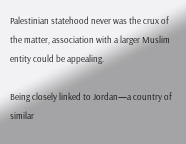Palestinian statehood never was the crux of the matter, association with a larger Muslim entity could be appealing.

Being closely linked to Jordan—a country of similar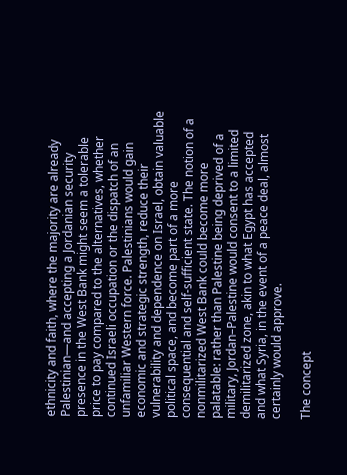ethnicity and faith, where the majority are already Palestinian—and accepting a Jordanian security presence in the West Bank might seem a tolerable price to pay compared to the alternatives, whether continued Israeli occupation or the dispatch of an unfamiliar Western force. Palestinians would gain economic and strategic strength, reduce their vulnerability and dependence on Israel, obtain valuable political space, and become part of a more consequential and self-sufficient state. The notion of a nonmilitarized West Bank could become more palatable: rather than Palestine being deprived of a military, Jordan–Palestine would consent to a limited demilitarized zone, akin to what Egypt has accepted and what Syria, in the event of a peace deal, almost certainly would approve.

The concept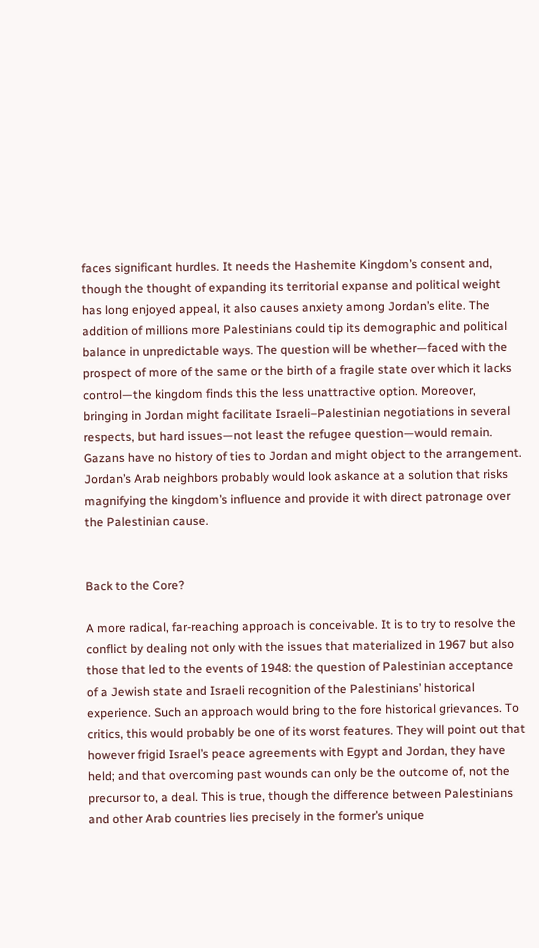faces significant hurdles. It needs the Hashemite Kingdom’s consent and, though the thought of expanding its territorial expanse and political weight has long enjoyed appeal, it also causes anxiety among Jordan’s elite. The addition of millions more Palestinians could tip its demographic and political balance in unpredictable ways. The question will be whether—faced with the prospect of more of the same or the birth of a fragile state over which it lacks control—the kingdom finds this the less unattractive option. Moreover, bringing in Jordan might facilitate Israeli–Palestinian negotiations in several respects, but hard issues—not least the refugee question—would remain. Gazans have no history of ties to Jordan and might object to the arrangement. Jordan’s Arab neighbors probably would look askance at a solution that risks magnifying the kingdom’s influence and provide it with direct patronage over the Palestinian cause.


Back to the Core?

A more radical, far-reaching approach is conceivable. It is to try to resolve the conflict by dealing not only with the issues that materialized in 1967 but also those that led to the events of 1948: the question of Palestinian acceptance of a Jewish state and Israeli recognition of the Palestinians’ historical experience. Such an approach would bring to the fore historical grievances. To critics, this would probably be one of its worst features. They will point out that however frigid Israel’s peace agreements with Egypt and Jordan, they have held; and that overcoming past wounds can only be the outcome of, not the precursor to, a deal. This is true, though the difference between Palestinians and other Arab countries lies precisely in the former’s unique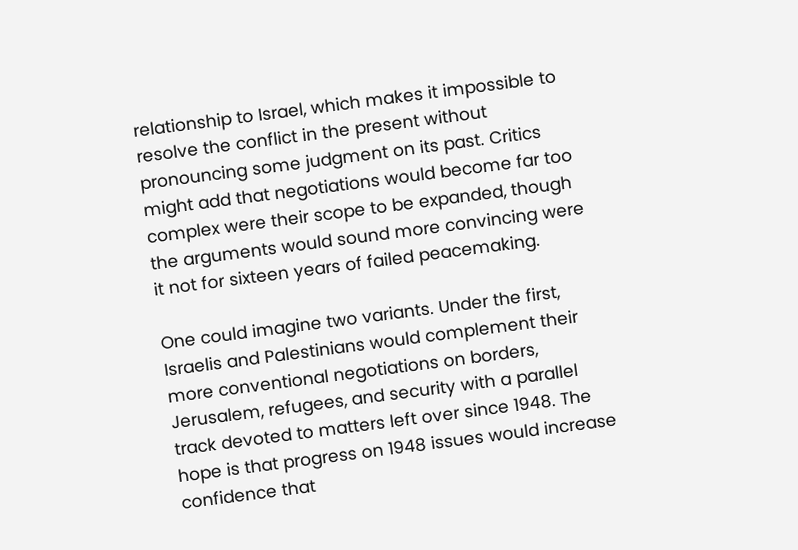relationship to Israel, which makes it impossible to resolve the conflict in the present without pronouncing some judgment on its past. Critics might add that negotiations would become far too complex were their scope to be expanded, though the arguments would sound more convincing were it not for sixteen years of failed peacemaking.

One could imagine two variants. Under the first, Israelis and Palestinians would complement their more conventional negotiations on borders, Jerusalem, refugees, and security with a parallel track devoted to matters left over since 1948. The hope is that progress on 1948 issues would increase confidence that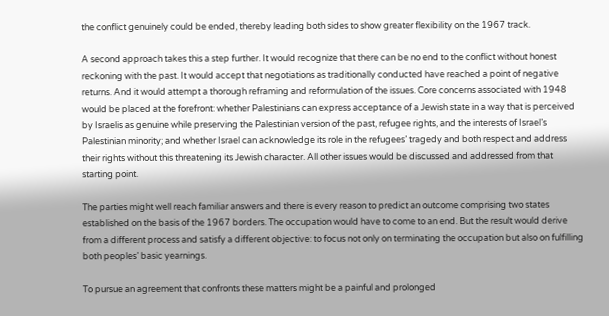the conflict genuinely could be ended, thereby leading both sides to show greater flexibility on the 1967 track.

A second approach takes this a step further. It would recognize that there can be no end to the conflict without honest reckoning with the past. It would accept that negotiations as traditionally conducted have reached a point of negative returns. And it would attempt a thorough reframing and reformulation of the issues. Core concerns associated with 1948 would be placed at the forefront: whether Palestinians can express acceptance of a Jewish state in a way that is perceived by Israelis as genuine while preserving the Palestinian version of the past, refugee rights, and the interests of Israel’s Palestinian minority; and whether Israel can acknowledge its role in the refugees’ tragedy and both respect and address their rights without this threatening its Jewish character. All other issues would be discussed and addressed from that starting point.

The parties might well reach familiar answers and there is every reason to predict an outcome comprising two states established on the basis of the 1967 borders. The occupation would have to come to an end. But the result would derive from a different process and satisfy a different objective: to focus not only on terminating the occupation but also on fulfilling both peoples’ basic yearnings.

To pursue an agreement that confronts these matters might be a painful and prolonged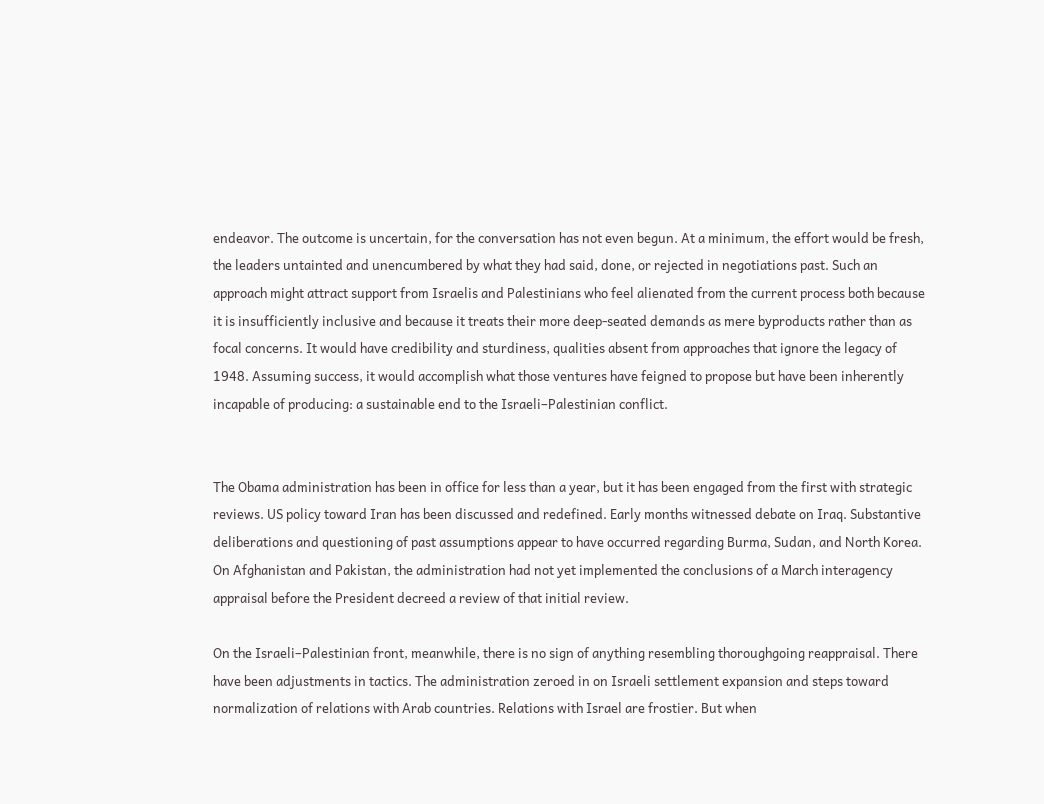endeavor. The outcome is uncertain, for the conversation has not even begun. At a minimum, the effort would be fresh, the leaders untainted and unencumbered by what they had said, done, or rejected in negotiations past. Such an approach might attract support from Israelis and Palestinians who feel alienated from the current process both because it is insufficiently inclusive and because it treats their more deep-seated demands as mere byproducts rather than as focal concerns. It would have credibility and sturdiness, qualities absent from approaches that ignore the legacy of 1948. Assuming success, it would accomplish what those ventures have feigned to propose but have been inherently incapable of producing: a sustainable end to the Israeli–Palestinian conflict.


The Obama administration has been in office for less than a year, but it has been engaged from the first with strategic reviews. US policy toward Iran has been discussed and redefined. Early months witnessed debate on Iraq. Substantive deliberations and questioning of past assumptions appear to have occurred regarding Burma, Sudan, and North Korea. On Afghanistan and Pakistan, the administration had not yet implemented the conclusions of a March interagency appraisal before the President decreed a review of that initial review.

On the Israeli–Palestinian front, meanwhile, there is no sign of anything resembling thoroughgoing reappraisal. There have been adjustments in tactics. The administration zeroed in on Israeli settlement expansion and steps toward normalization of relations with Arab countries. Relations with Israel are frostier. But when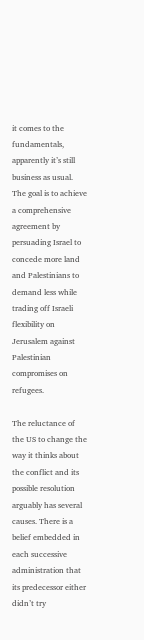it comes to the fundamentals, apparently it’s still business as usual. The goal is to achieve a comprehensive agreement by persuading Israel to concede more land and Palestinians to demand less while trading off Israeli flexibility on Jerusalem against Palestinian compromises on refugees.

The reluctance of the US to change the way it thinks about the conflict and its possible resolution arguably has several causes. There is a belief embedded in each successive administration that its predecessor either didn’t try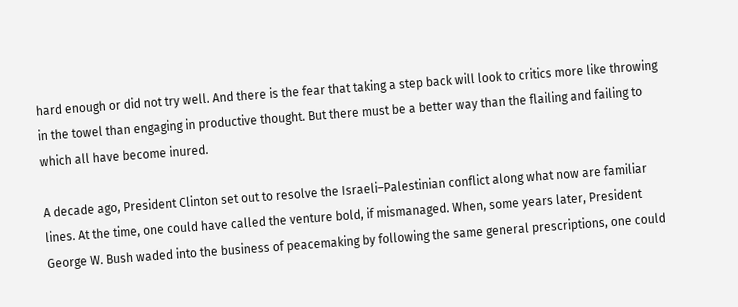hard enough or did not try well. And there is the fear that taking a step back will look to critics more like throwing in the towel than engaging in productive thought. But there must be a better way than the flailing and failing to which all have become inured.

A decade ago, President Clinton set out to resolve the Israeli–Palestinian conflict along what now are familiar lines. At the time, one could have called the venture bold, if mismanaged. When, some years later, President George W. Bush waded into the business of peacemaking by following the same general prescriptions, one could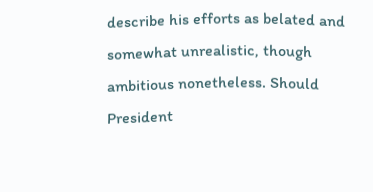describe his efforts as belated and somewhat unrealistic, though ambitious nonetheless. Should President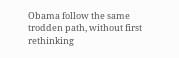Obama follow the same trodden path, without first rethinking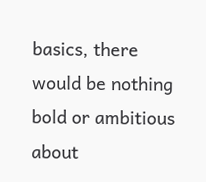basics, there would be nothing bold or ambitious about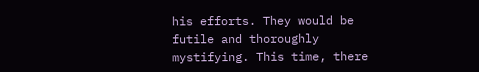his efforts. They would be futile and thoroughly mystifying. This time, there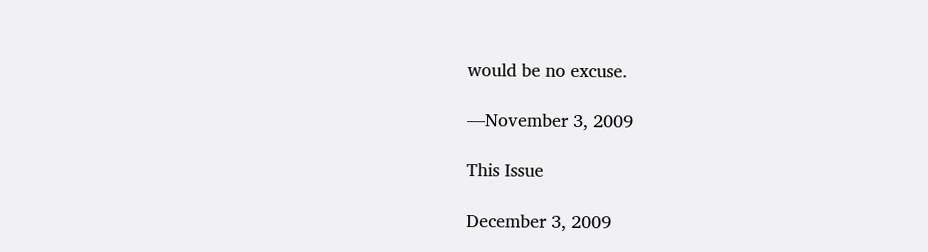would be no excuse.

—November 3, 2009

This Issue

December 3, 2009